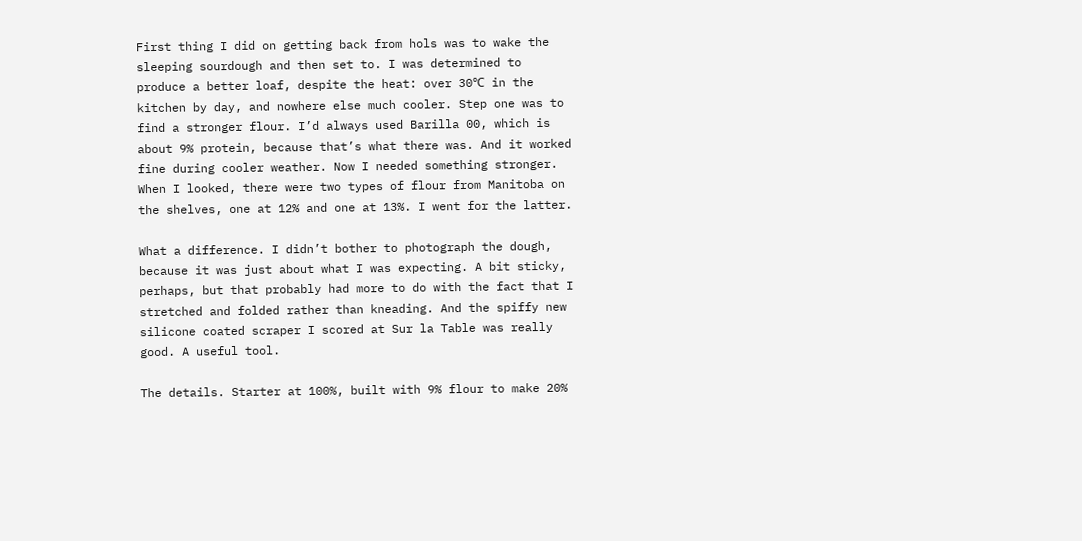First thing I did on getting back from hols was to wake the sleeping sourdough and then set to. I was determined to produce a better loaf, despite the heat: over 30℃ in the kitchen by day, and nowhere else much cooler. Step one was to find a stronger flour. I’d always used Barilla 00, which is about 9% protein, because that’s what there was. And it worked fine during cooler weather. Now I needed something stronger. When I looked, there were two types of flour from Manitoba on the shelves, one at 12% and one at 13%. I went for the latter.

What a difference. I didn’t bother to photograph the dough, because it was just about what I was expecting. A bit sticky, perhaps, but that probably had more to do with the fact that I stretched and folded rather than kneading. And the spiffy new silicone coated scraper I scored at Sur la Table was really good. A useful tool.

The details. Starter at 100%, built with 9% flour to make 20%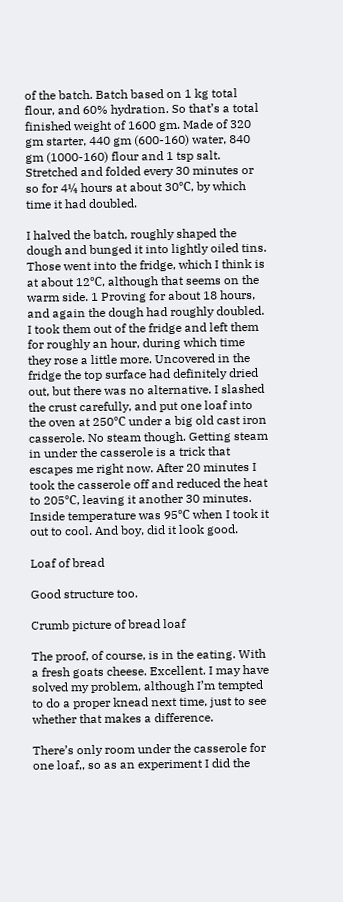of the batch. Batch based on 1 kg total flour, and 60% hydration. So that’s a total finished weight of 1600 gm. Made of 320 gm starter, 440 gm (600-160) water, 840 gm (1000-160) flour and 1 tsp salt. Stretched and folded every 30 minutes or so for 4¼ hours at about 30℃, by which time it had doubled.

I halved the batch, roughly shaped the dough and bunged it into lightly oiled tins. Those went into the fridge, which I think is at about 12℃, although that seems on the warm side. 1 Proving for about 18 hours, and again the dough had roughly doubled. I took them out of the fridge and left them for roughly an hour, during which time they rose a little more. Uncovered in the fridge the top surface had definitely dried out, but there was no alternative. I slashed the crust carefully, and put one loaf into the oven at 250℃ under a big old cast iron casserole. No steam though. Getting steam in under the casserole is a trick that escapes me right now. After 20 minutes I took the casserole off and reduced the heat to 205℃, leaving it another 30 minutes. Inside temperature was 95℃ when I took it out to cool. And boy, did it look good.

Loaf of bread

Good structure too.

Crumb picture of bread loaf

The proof, of course, is in the eating. With a fresh goats cheese. Excellent. I may have solved my problem, although I’m tempted to do a proper knead next time, just to see whether that makes a difference.

There’s only room under the casserole for one loaf,, so as an experiment I did the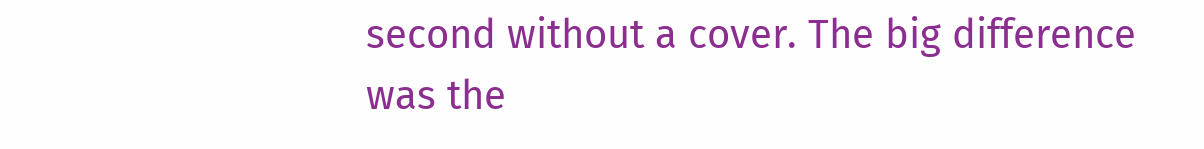second without a cover. The big difference was the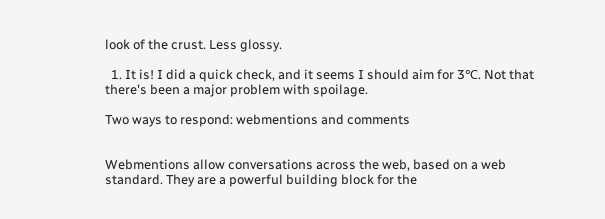look of the crust. Less glossy.

  1. It is! I did a quick check, and it seems I should aim for 3℃. Not that there's been a major problem with spoilage.

Two ways to respond: webmentions and comments


Webmentions allow conversations across the web, based on a web standard. They are a powerful building block for the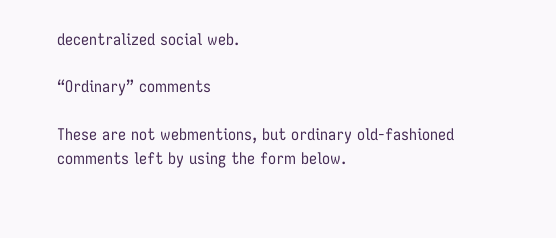decentralized social web.

“Ordinary” comments

These are not webmentions, but ordinary old-fashioned comments left by using the form below.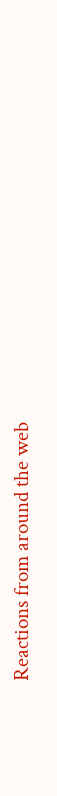Reactions from around the web